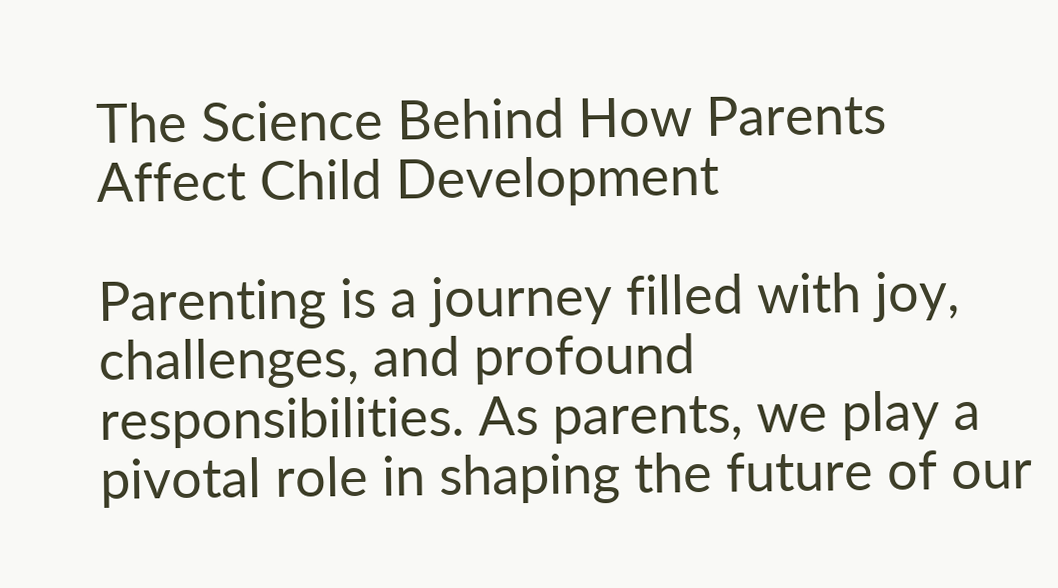The Science Behind How Parents Affect Child Development

Parenting is a journey filled with joy, challenges, and profound responsibilities. As parents, we play a pivotal role in shaping the future of our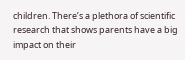children. There’s a plethora of scientific research that shows parents have a big impact on their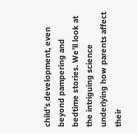child’s development, even beyond pampering and bedtime stories. We’ll look at the intriguing science underlying how parents affect their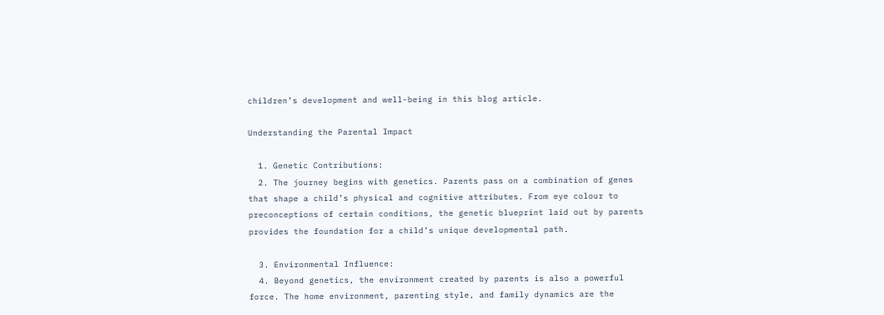children’s development and well-being in this blog article.

Understanding the Parental Impact

  1. Genetic Contributions:
  2. The journey begins with genetics. Parents pass on a combination of genes that shape a child’s physical and cognitive attributes. From eye colour to preconceptions of certain conditions, the genetic blueprint laid out by parents provides the foundation for a child’s unique developmental path.

  3. Environmental Influence:
  4. Beyond genetics, the environment created by parents is also a powerful force. The home environment, parenting style, and family dynamics are the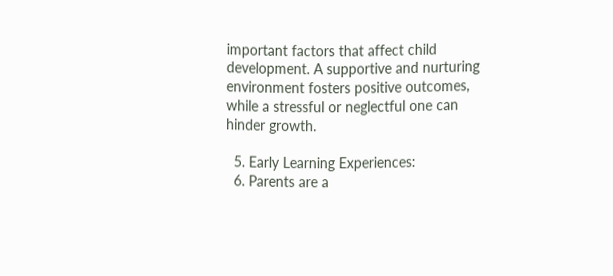important factors that affect child development. A supportive and nurturing environment fosters positive outcomes, while a stressful or neglectful one can hinder growth.

  5. Early Learning Experiences:
  6. Parents are a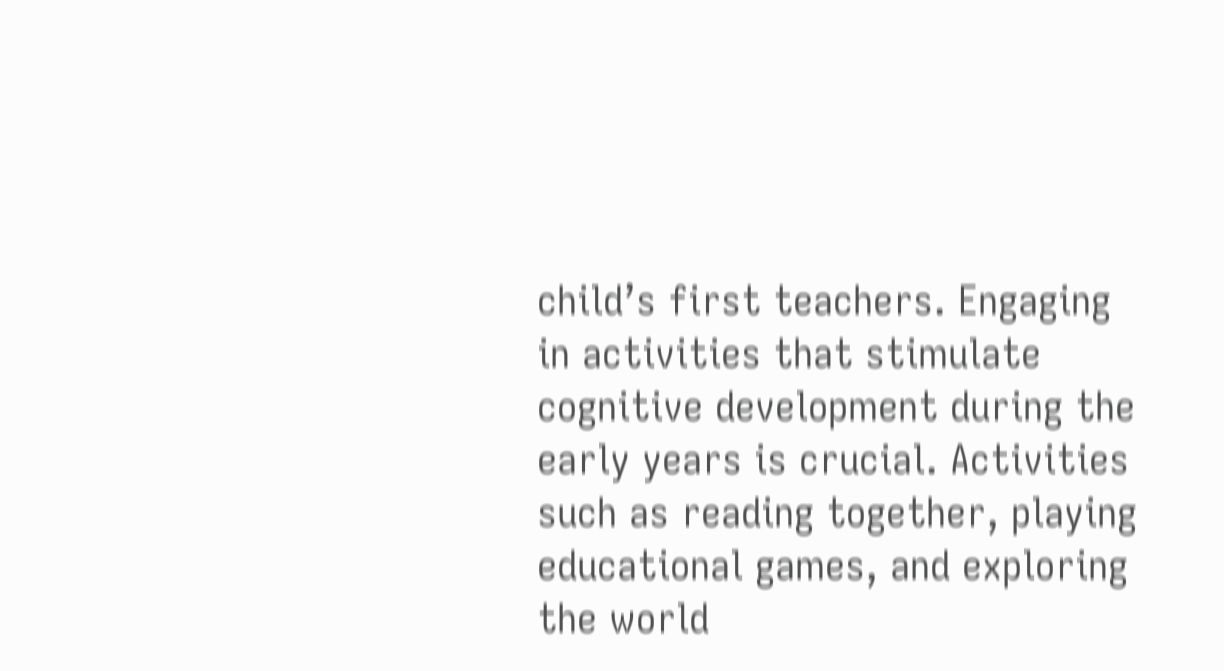child’s first teachers. Engaging in activities that stimulate cognitive development during the early years is crucial. Activities such as reading together, playing educational games, and exploring the world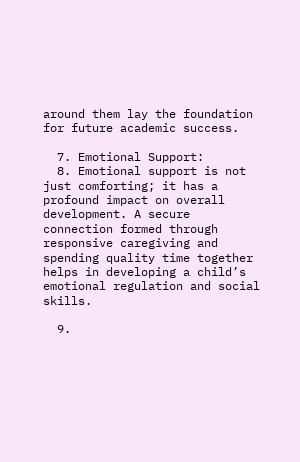around them lay the foundation for future academic success.

  7. Emotional Support:
  8. Emotional support is not just comforting; it has a profound impact on overall development. A secure connection formed through responsive caregiving and spending quality time together helps in developing a child’s emotional regulation and social skills.

  9.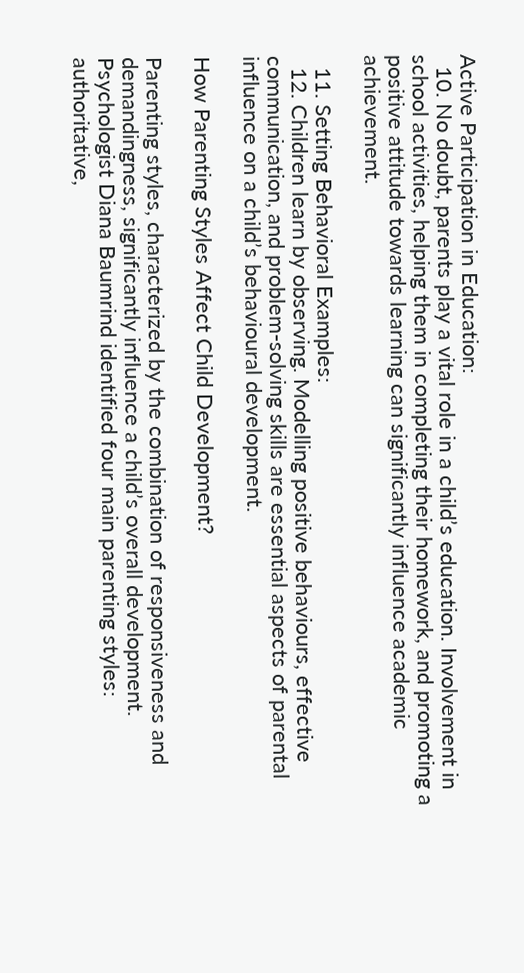Active Participation in Education:
  10. No doubt, parents play a vital role in a child’s education. Involvement in school activities, helping them in completing their homework, and promoting a positive attitude towards learning can significantly influence academic achievement.

  11. Setting Behavioral Examples:
  12. Children learn by observing. Modelling positive behaviours, effective communication, and problem-solving skills are essential aspects of parental influence on a child’s behavioural development.

How Parenting Styles Affect Child Development?

Parenting styles, characterized by the combination of responsiveness and demandingness, significantly influence a child’s overall development. Psychologist Diana Baumrind identified four main parenting styles: authoritative,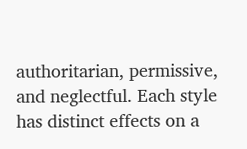authoritarian, permissive, and neglectful. Each style has distinct effects on a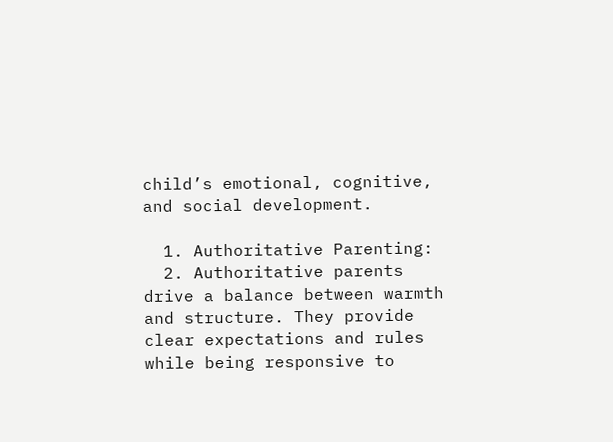child’s emotional, cognitive, and social development.

  1. Authoritative Parenting:
  2. Authoritative parents drive a balance between warmth and structure. They provide clear expectations and rules while being responsive to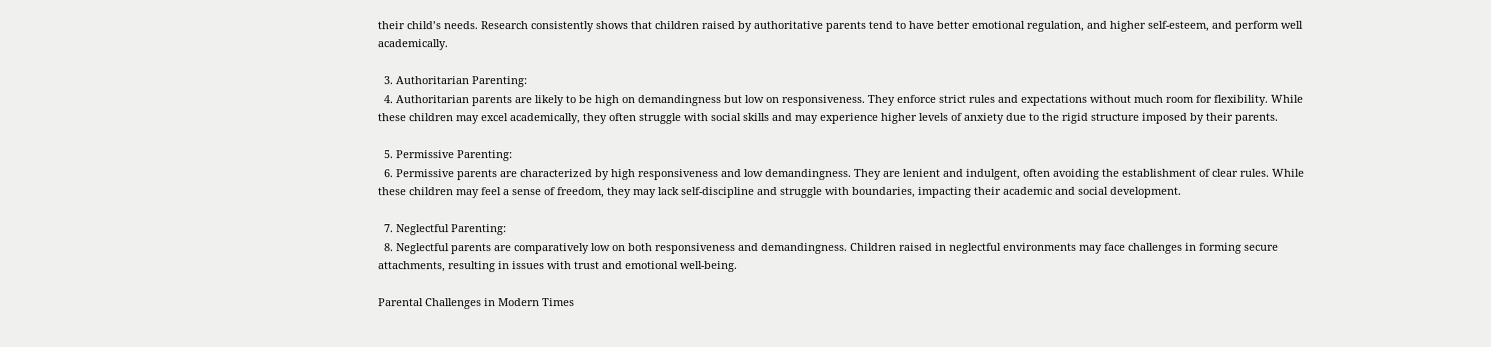their child’s needs. Research consistently shows that children raised by authoritative parents tend to have better emotional regulation, and higher self-esteem, and perform well academically.

  3. Authoritarian Parenting:
  4. Authoritarian parents are likely to be high on demandingness but low on responsiveness. They enforce strict rules and expectations without much room for flexibility. While these children may excel academically, they often struggle with social skills and may experience higher levels of anxiety due to the rigid structure imposed by their parents.

  5. Permissive Parenting:
  6. Permissive parents are characterized by high responsiveness and low demandingness. They are lenient and indulgent, often avoiding the establishment of clear rules. While these children may feel a sense of freedom, they may lack self-discipline and struggle with boundaries, impacting their academic and social development.

  7. Neglectful Parenting:
  8. Neglectful parents are comparatively low on both responsiveness and demandingness. Children raised in neglectful environments may face challenges in forming secure attachments, resulting in issues with trust and emotional well-being.

Parental Challenges in Modern Times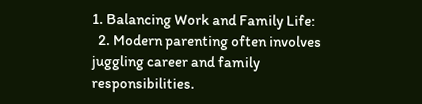1. Balancing Work and Family Life:
  2. Modern parenting often involves juggling career and family responsibilities.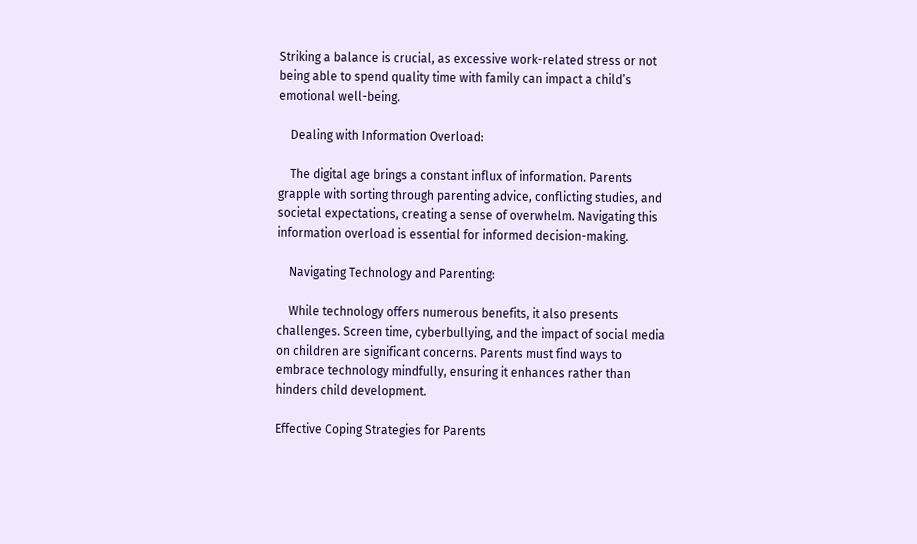Striking a balance is crucial, as excessive work-related stress or not being able to spend quality time with family can impact a child’s emotional well-being.

    Dealing with Information Overload:

    The digital age brings a constant influx of information. Parents grapple with sorting through parenting advice, conflicting studies, and societal expectations, creating a sense of overwhelm. Navigating this information overload is essential for informed decision-making.

    Navigating Technology and Parenting:

    While technology offers numerous benefits, it also presents challenges. Screen time, cyberbullying, and the impact of social media on children are significant concerns. Parents must find ways to embrace technology mindfully, ensuring it enhances rather than hinders child development.

Effective Coping Strategies for Parents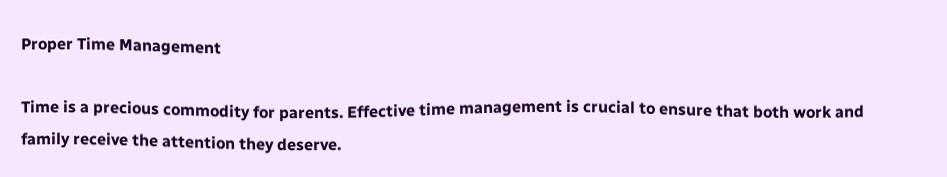Proper Time Management

Time is a precious commodity for parents. Effective time management is crucial to ensure that both work and family receive the attention they deserve.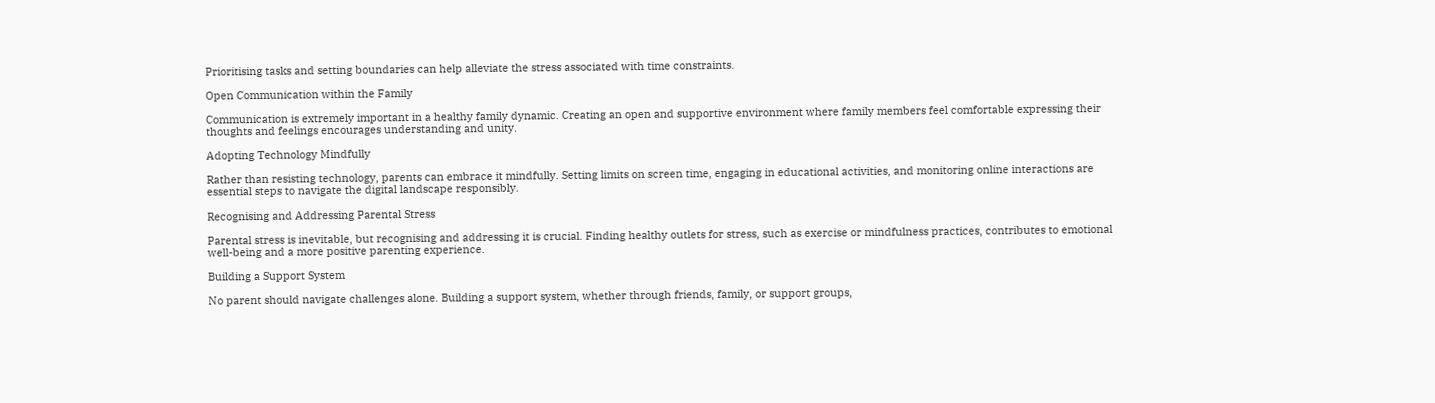Prioritising tasks and setting boundaries can help alleviate the stress associated with time constraints.

Open Communication within the Family

Communication is extremely important in a healthy family dynamic. Creating an open and supportive environment where family members feel comfortable expressing their thoughts and feelings encourages understanding and unity.

Adopting Technology Mindfully

Rather than resisting technology, parents can embrace it mindfully. Setting limits on screen time, engaging in educational activities, and monitoring online interactions are essential steps to navigate the digital landscape responsibly.

Recognising and Addressing Parental Stress

Parental stress is inevitable, but recognising and addressing it is crucial. Finding healthy outlets for stress, such as exercise or mindfulness practices, contributes to emotional well-being and a more positive parenting experience.

Building a Support System

No parent should navigate challenges alone. Building a support system, whether through friends, family, or support groups,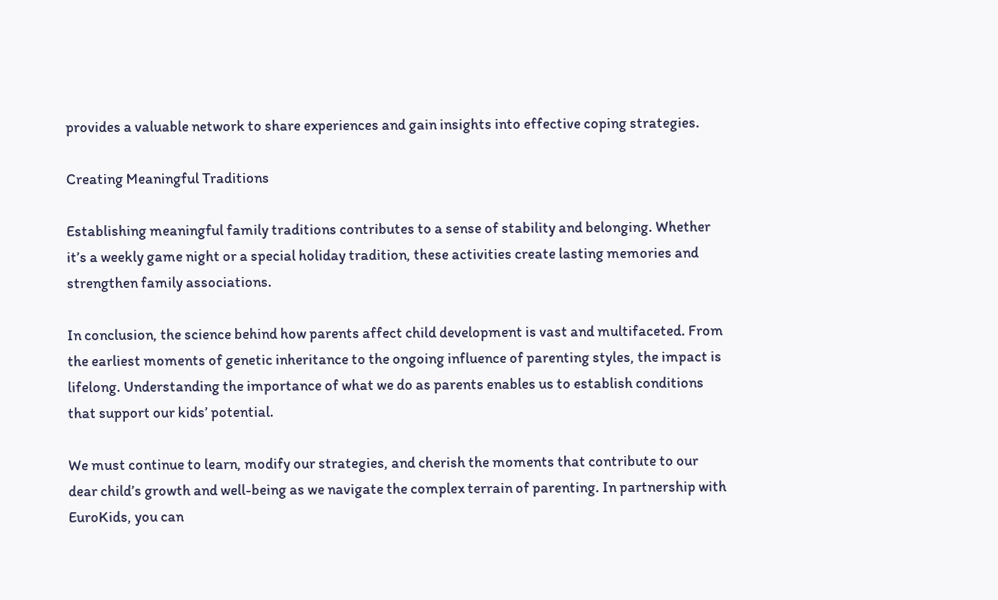provides a valuable network to share experiences and gain insights into effective coping strategies.

Creating Meaningful Traditions

Establishing meaningful family traditions contributes to a sense of stability and belonging. Whether it’s a weekly game night or a special holiday tradition, these activities create lasting memories and strengthen family associations.

In conclusion, the science behind how parents affect child development is vast and multifaceted. From the earliest moments of genetic inheritance to the ongoing influence of parenting styles, the impact is lifelong. Understanding the importance of what we do as parents enables us to establish conditions that support our kids’ potential.

We must continue to learn, modify our strategies, and cherish the moments that contribute to our dear child’s growth and well-being as we navigate the complex terrain of parenting. In partnership with EuroKids, you can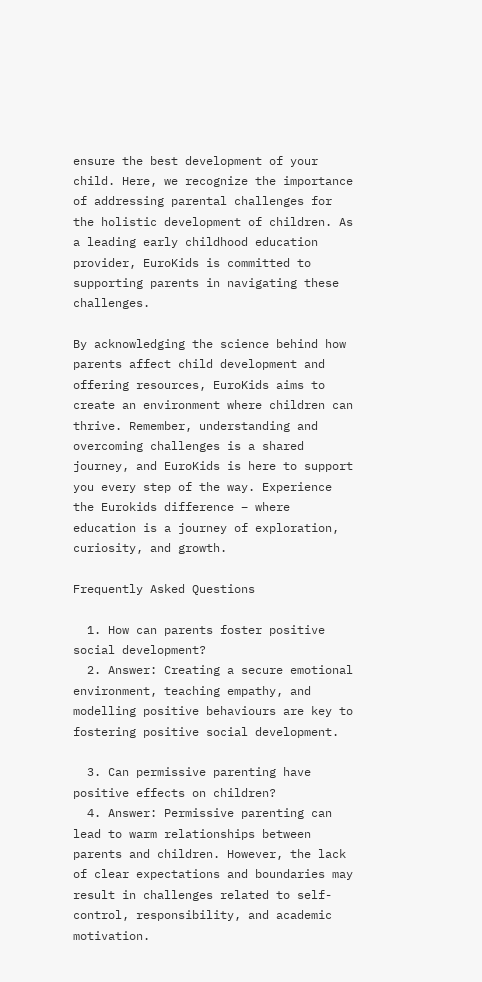ensure the best development of your child. Here, we recognize the importance of addressing parental challenges for the holistic development of children. As a leading early childhood education provider, EuroKids is committed to supporting parents in navigating these challenges.

By acknowledging the science behind how parents affect child development and offering resources, EuroKids aims to create an environment where children can thrive. Remember, understanding and overcoming challenges is a shared journey, and EuroKids is here to support you every step of the way. Experience the Eurokids difference – where education is a journey of exploration, curiosity, and growth.

Frequently Asked Questions

  1. How can parents foster positive social development?
  2. Answer: Creating a secure emotional environment, teaching empathy, and modelling positive behaviours are key to fostering positive social development.

  3. Can permissive parenting have positive effects on children?
  4. Answer: Permissive parenting can lead to warm relationships between parents and children. However, the lack of clear expectations and boundaries may result in challenges related to self-control, responsibility, and academic motivation.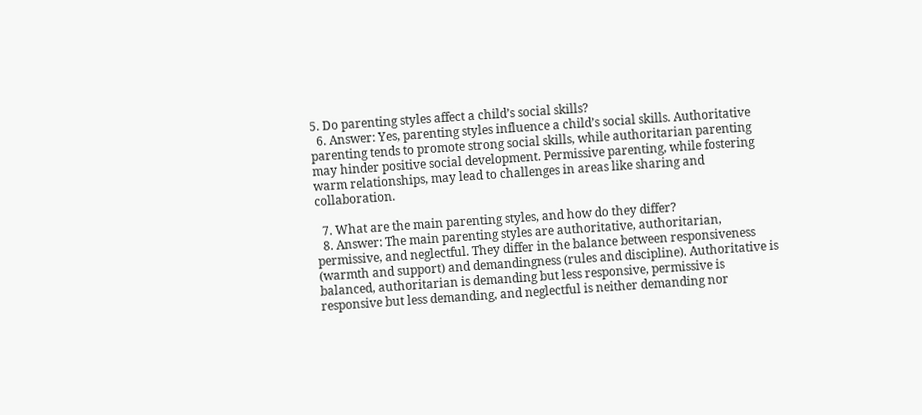5. Do parenting styles affect a child’s social skills?
  6. Answer: Yes, parenting styles influence a child’s social skills. Authoritative parenting tends to promote strong social skills, while authoritarian parenting may hinder positive social development. Permissive parenting, while fostering warm relationships, may lead to challenges in areas like sharing and collaboration.

  7. What are the main parenting styles, and how do they differ?
  8. Answer: The main parenting styles are authoritative, authoritarian, permissive, and neglectful. They differ in the balance between responsiveness (warmth and support) and demandingness (rules and discipline). Authoritative is balanced, authoritarian is demanding but less responsive, permissive is responsive but less demanding, and neglectful is neither demanding nor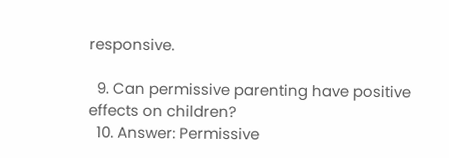responsive.

  9. Can permissive parenting have positive effects on children?
  10. Answer: Permissive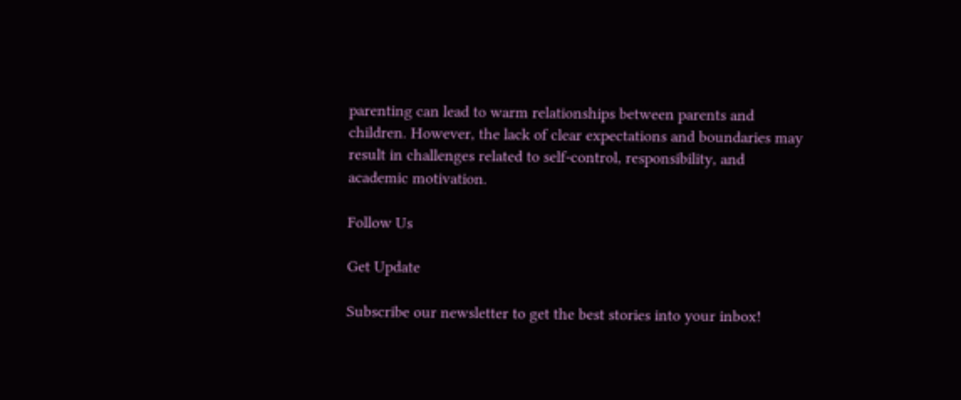parenting can lead to warm relationships between parents and children. However, the lack of clear expectations and boundaries may result in challenges related to self-control, responsibility, and academic motivation.

Follow Us

Get Update

Subscribe our newsletter to get the best stories into your inbox!